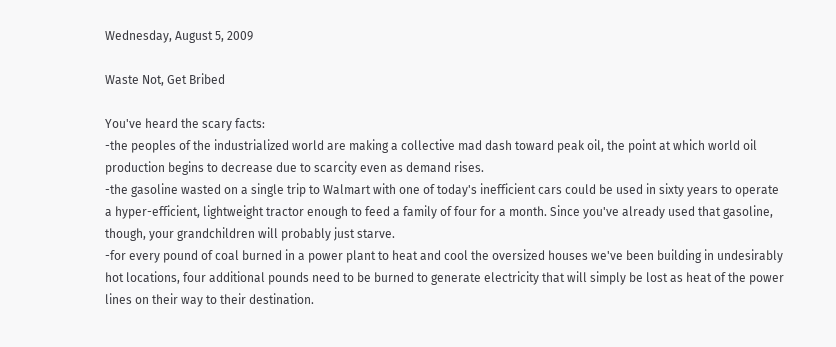Wednesday, August 5, 2009

Waste Not, Get Bribed

You've heard the scary facts:
-the peoples of the industrialized world are making a collective mad dash toward peak oil, the point at which world oil production begins to decrease due to scarcity even as demand rises.
-the gasoline wasted on a single trip to Walmart with one of today's inefficient cars could be used in sixty years to operate a hyper-efficient, lightweight tractor enough to feed a family of four for a month. Since you've already used that gasoline, though, your grandchildren will probably just starve.
-for every pound of coal burned in a power plant to heat and cool the oversized houses we've been building in undesirably hot locations, four additional pounds need to be burned to generate electricity that will simply be lost as heat of the power lines on their way to their destination.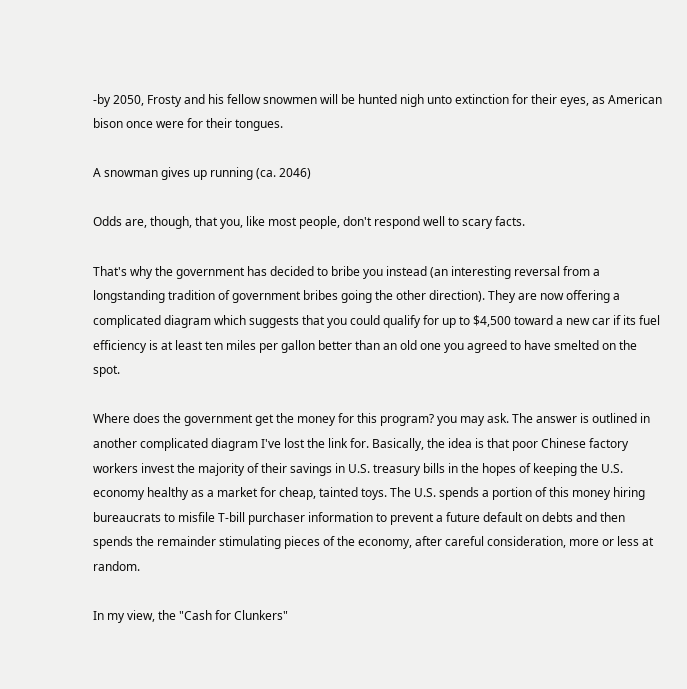-by 2050, Frosty and his fellow snowmen will be hunted nigh unto extinction for their eyes, as American bison once were for their tongues.

A snowman gives up running (ca. 2046)

Odds are, though, that you, like most people, don't respond well to scary facts.

That's why the government has decided to bribe you instead (an interesting reversal from a longstanding tradition of government bribes going the other direction). They are now offering a complicated diagram which suggests that you could qualify for up to $4,500 toward a new car if its fuel efficiency is at least ten miles per gallon better than an old one you agreed to have smelted on the spot.

Where does the government get the money for this program? you may ask. The answer is outlined in another complicated diagram I've lost the link for. Basically, the idea is that poor Chinese factory workers invest the majority of their savings in U.S. treasury bills in the hopes of keeping the U.S. economy healthy as a market for cheap, tainted toys. The U.S. spends a portion of this money hiring bureaucrats to misfile T-bill purchaser information to prevent a future default on debts and then spends the remainder stimulating pieces of the economy, after careful consideration, more or less at random.

In my view, the "Cash for Clunkers"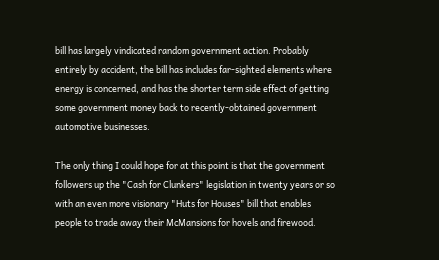bill has largely vindicated random government action. Probably entirely by accident, the bill has includes far-sighted elements where energy is concerned, and has the shorter term side effect of getting some government money back to recently-obtained government automotive businesses.

The only thing I could hope for at this point is that the government followers up the "Cash for Clunkers" legislation in twenty years or so with an even more visionary "Huts for Houses" bill that enables people to trade away their McMansions for hovels and firewood.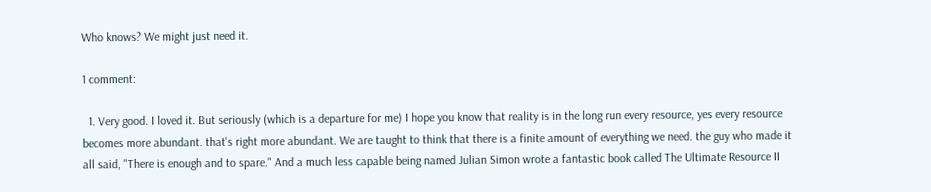Who knows? We might just need it.

1 comment:

  1. Very good. I loved it. But seriously (which is a departure for me) I hope you know that reality is in the long run every resource, yes every resource becomes more abundant. that's right more abundant. We are taught to think that there is a finite amount of everything we need. the guy who made it all said, "There is enough and to spare." And a much less capable being named Julian Simon wrote a fantastic book called The Ultimate Resource II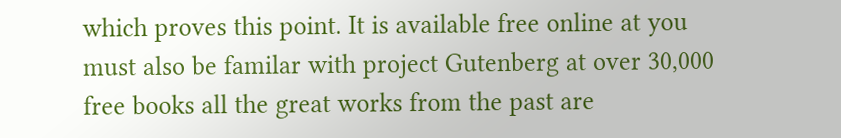which proves this point. It is available free online at you must also be familar with project Gutenberg at over 30,000 free books all the great works from the past are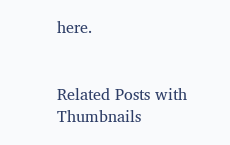here.


Related Posts with Thumbnails